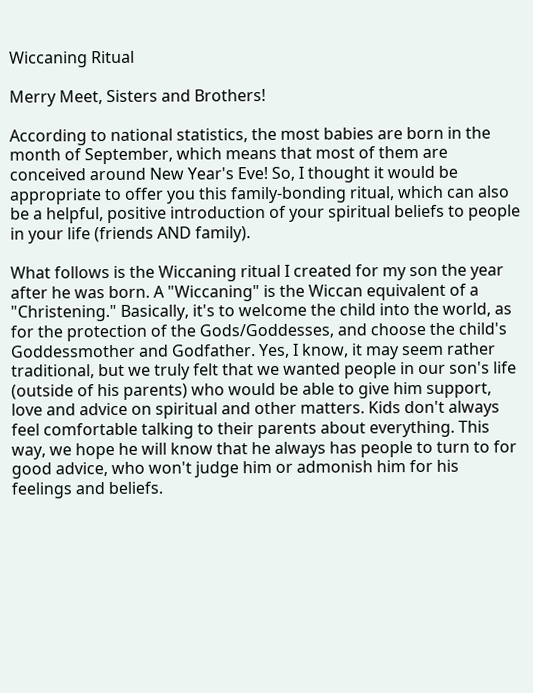Wiccaning Ritual

Merry Meet, Sisters and Brothers!

According to national statistics, the most babies are born in the month of September, which means that most of them are conceived around New Year's Eve! So, I thought it would be appropriate to offer you this family-bonding ritual, which can also be a helpful, positive introduction of your spiritual beliefs to people in your life (friends AND family).

What follows is the Wiccaning ritual I created for my son the year after he was born. A "Wiccaning" is the Wiccan equivalent of a "Christening." Basically, it's to welcome the child into the world, as for the protection of the Gods/Goddesses, and choose the child's Goddessmother and Godfather. Yes, I know, it may seem rather traditional, but we truly felt that we wanted people in our son's life (outside of his parents) who would be able to give him support, love and advice on spiritual and other matters. Kids don't always feel comfortable talking to their parents about everything. This way, we hope he will know that he always has people to turn to for good advice, who won't judge him or admonish him for his feelings and beliefs.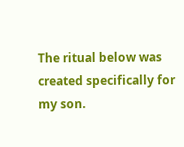The ritual below was created specifically for my son.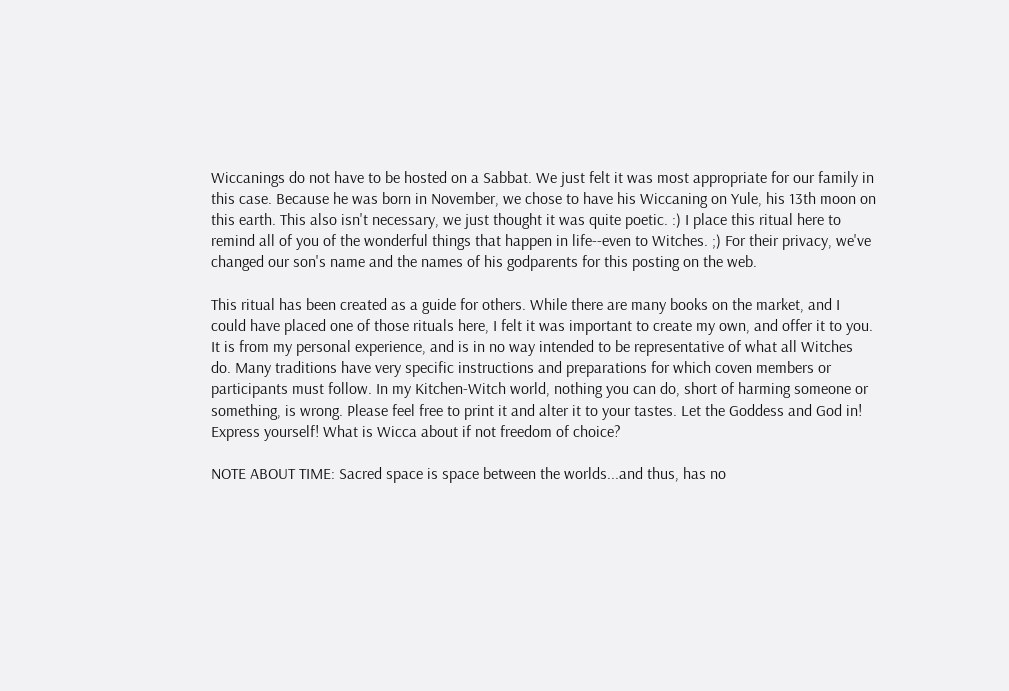Wiccanings do not have to be hosted on a Sabbat. We just felt it was most appropriate for our family in this case. Because he was born in November, we chose to have his Wiccaning on Yule, his 13th moon on this earth. This also isn't necessary, we just thought it was quite poetic. :) I place this ritual here to remind all of you of the wonderful things that happen in life--even to Witches. ;) For their privacy, we've changed our son's name and the names of his godparents for this posting on the web.

This ritual has been created as a guide for others. While there are many books on the market, and I could have placed one of those rituals here, I felt it was important to create my own, and offer it to you. It is from my personal experience, and is in no way intended to be representative of what all Witches do. Many traditions have very specific instructions and preparations for which coven members or participants must follow. In my Kitchen-Witch world, nothing you can do, short of harming someone or something, is wrong. Please feel free to print it and alter it to your tastes. Let the Goddess and God in! Express yourself! What is Wicca about if not freedom of choice?

NOTE ABOUT TIME: Sacred space is space between the worlds...and thus, has no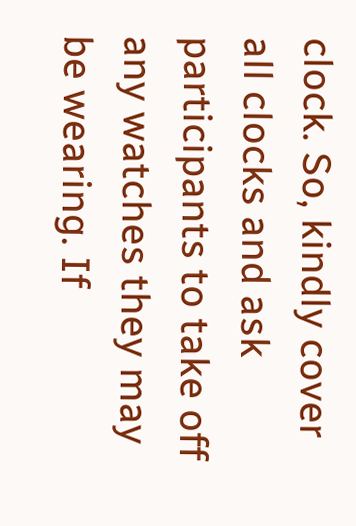clock. So, kindly cover all clocks and ask participants to take off any watches they may be wearing. If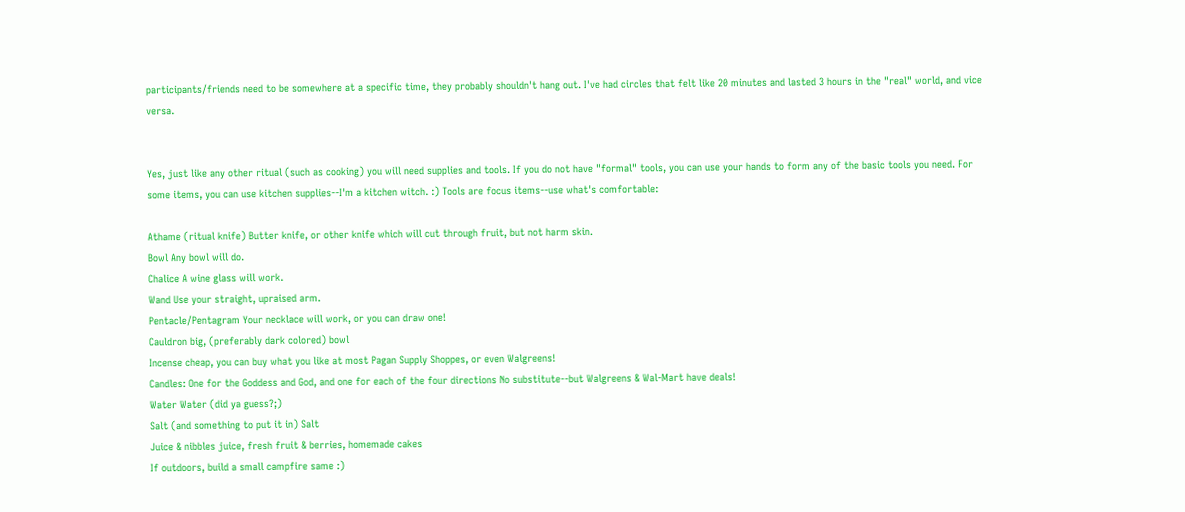participants/friends need to be somewhere at a specific time, they probably shouldn't hang out. I've had circles that felt like 20 minutes and lasted 3 hours in the "real" world, and vice versa.


Yes, just like any other ritual (such as cooking) you will need supplies and tools. If you do not have "formal" tools, you can use your hands to form any of the basic tools you need. For some items, you can use kitchen supplies--I'm a kitchen witch. :) Tools are focus items--use what's comfortable:

Athame (ritual knife) Butter knife, or other knife which will cut through fruit, but not harm skin.
Bowl Any bowl will do.
Chalice A wine glass will work.
Wand Use your straight, upraised arm.
Pentacle/Pentagram Your necklace will work, or you can draw one!
Cauldron big, (preferably dark colored) bowl
Incense cheap, you can buy what you like at most Pagan Supply Shoppes, or even Walgreens!
Candles: One for the Goddess and God, and one for each of the four directions No substitute--but Walgreens & Wal-Mart have deals!
Water Water (did ya guess?;)
Salt (and something to put it in) Salt
Juice & nibbles juice, fresh fruit & berries, homemade cakes
If outdoors, build a small campfire same :)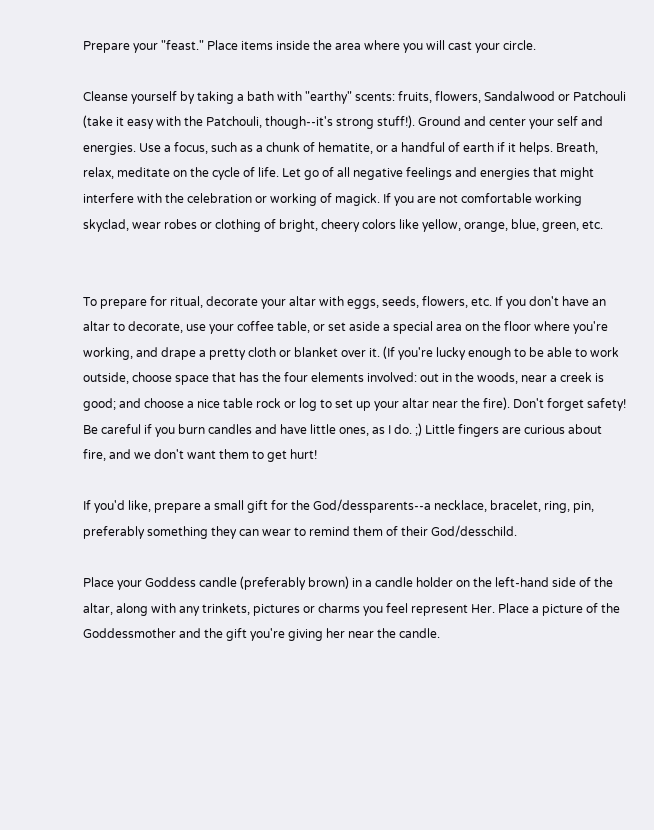Prepare your "feast." Place items inside the area where you will cast your circle.

Cleanse yourself by taking a bath with "earthy" scents: fruits, flowers, Sandalwood or Patchouli (take it easy with the Patchouli, though--it's strong stuff!). Ground and center your self and energies. Use a focus, such as a chunk of hematite, or a handful of earth if it helps. Breath, relax, meditate on the cycle of life. Let go of all negative feelings and energies that might interfere with the celebration or working of magick. If you are not comfortable working skyclad, wear robes or clothing of bright, cheery colors like yellow, orange, blue, green, etc.


To prepare for ritual, decorate your altar with eggs, seeds, flowers, etc. If you don't have an altar to decorate, use your coffee table, or set aside a special area on the floor where you're working, and drape a pretty cloth or blanket over it. (If you're lucky enough to be able to work outside, choose space that has the four elements involved: out in the woods, near a creek is good; and choose a nice table rock or log to set up your altar near the fire). Don't forget safety! Be careful if you burn candles and have little ones, as I do. ;) Little fingers are curious about fire, and we don't want them to get hurt!

If you'd like, prepare a small gift for the God/dessparents--a necklace, bracelet, ring, pin, preferably something they can wear to remind them of their God/desschild.

Place your Goddess candle (preferably brown) in a candle holder on the left-hand side of the altar, along with any trinkets, pictures or charms you feel represent Her. Place a picture of the Goddessmother and the gift you're giving her near the candle.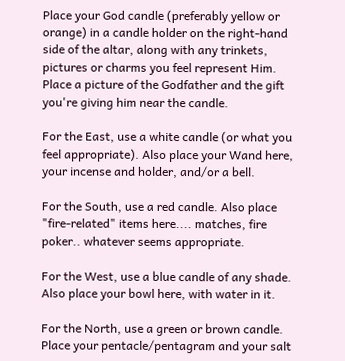Place your God candle (preferably yellow or orange) in a candle holder on the right-hand side of the altar, along with any trinkets, pictures or charms you feel represent Him. Place a picture of the Godfather and the gift you're giving him near the candle.

For the East, use a white candle (or what you feel appropriate). Also place your Wand here, your incense and holder, and/or a bell.

For the South, use a red candle. Also place "fire-related" items here.... matches, fire poker.. whatever seems appropriate.

For the West, use a blue candle of any shade. Also place your bowl here, with water in it.

For the North, use a green or brown candle. Place your pentacle/pentagram and your salt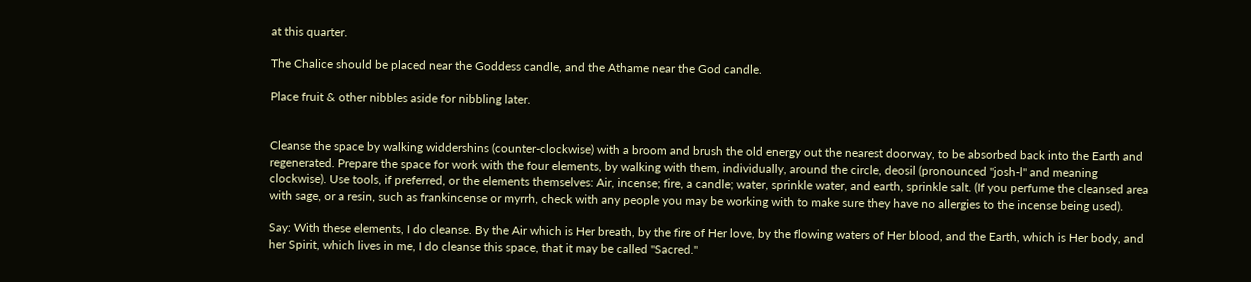at this quarter.

The Chalice should be placed near the Goddess candle, and the Athame near the God candle.

Place fruit & other nibbles aside for nibbling later.


Cleanse the space by walking widdershins (counter-clockwise) with a broom and brush the old energy out the nearest doorway, to be absorbed back into the Earth and regenerated. Prepare the space for work with the four elements, by walking with them, individually, around the circle, deosil (pronounced "josh-l" and meaning clockwise). Use tools, if preferred, or the elements themselves: Air, incense; fire, a candle; water, sprinkle water, and earth, sprinkle salt. (If you perfume the cleansed area with sage, or a resin, such as frankincense or myrrh, check with any people you may be working with to make sure they have no allergies to the incense being used).

Say: With these elements, I do cleanse. By the Air which is Her breath, by the fire of Her love, by the flowing waters of Her blood, and the Earth, which is Her body, and her Spirit, which lives in me, I do cleanse this space, that it may be called "Sacred."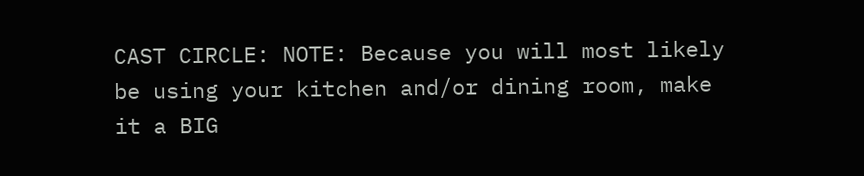CAST CIRCLE: NOTE: Because you will most likely be using your kitchen and/or dining room, make it a BIG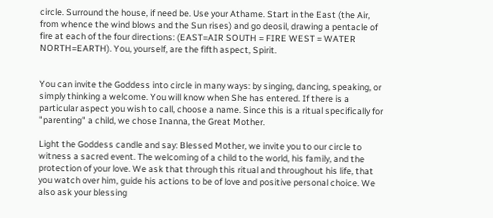circle. Surround the house, if need be. Use your Athame. Start in the East (the Air, from whence the wind blows and the Sun rises) and go deosil, drawing a pentacle of fire at each of the four directions: (EAST=AIR SOUTH = FIRE WEST = WATER NORTH=EARTH). You, yourself, are the fifth aspect, Spirit.


You can invite the Goddess into circle in many ways: by singing, dancing, speaking, or simply thinking a welcome. You will know when She has entered. If there is a particular aspect you wish to call, choose a name. Since this is a ritual specifically for "parenting" a child, we chose Inanna, the Great Mother.

Light the Goddess candle and say: Blessed Mother, we invite you to our circle to witness a sacred event. The welcoming of a child to the world, his family, and the protection of your love. We ask that through this ritual and throughout his life, that you watch over him, guide his actions to be of love and positive personal choice. We also ask your blessing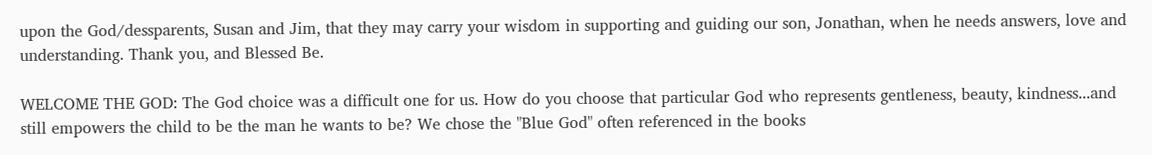upon the God/dessparents, Susan and Jim, that they may carry your wisdom in supporting and guiding our son, Jonathan, when he needs answers, love and understanding. Thank you, and Blessed Be.

WELCOME THE GOD: The God choice was a difficult one for us. How do you choose that particular God who represents gentleness, beauty, kindness...and still empowers the child to be the man he wants to be? We chose the "Blue God" often referenced in the books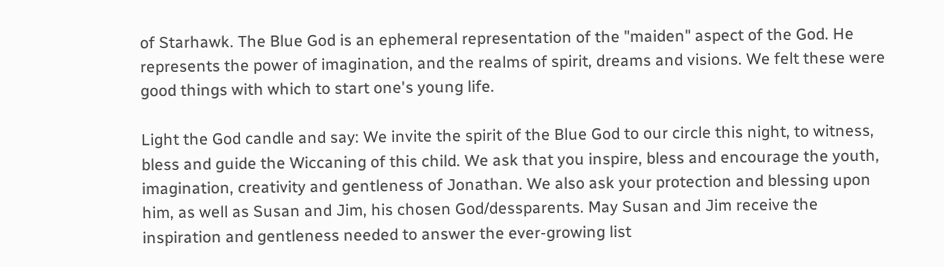of Starhawk. The Blue God is an ephemeral representation of the "maiden" aspect of the God. He represents the power of imagination, and the realms of spirit, dreams and visions. We felt these were good things with which to start one's young life.

Light the God candle and say: We invite the spirit of the Blue God to our circle this night, to witness, bless and guide the Wiccaning of this child. We ask that you inspire, bless and encourage the youth, imagination, creativity and gentleness of Jonathan. We also ask your protection and blessing upon him, as well as Susan and Jim, his chosen God/dessparents. May Susan and Jim receive the inspiration and gentleness needed to answer the ever-growing list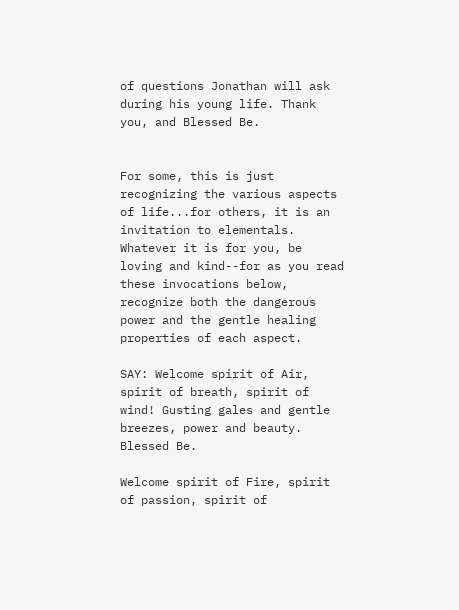of questions Jonathan will ask during his young life. Thank you, and Blessed Be.


For some, this is just recognizing the various aspects of life...for others, it is an invitation to elementals. Whatever it is for you, be loving and kind--for as you read these invocations below, recognize both the dangerous power and the gentle healing properties of each aspect.

SAY: Welcome spirit of Air, spirit of breath, spirit of wind! Gusting gales and gentle breezes, power and beauty. Blessed Be.

Welcome spirit of Fire, spirit of passion, spirit of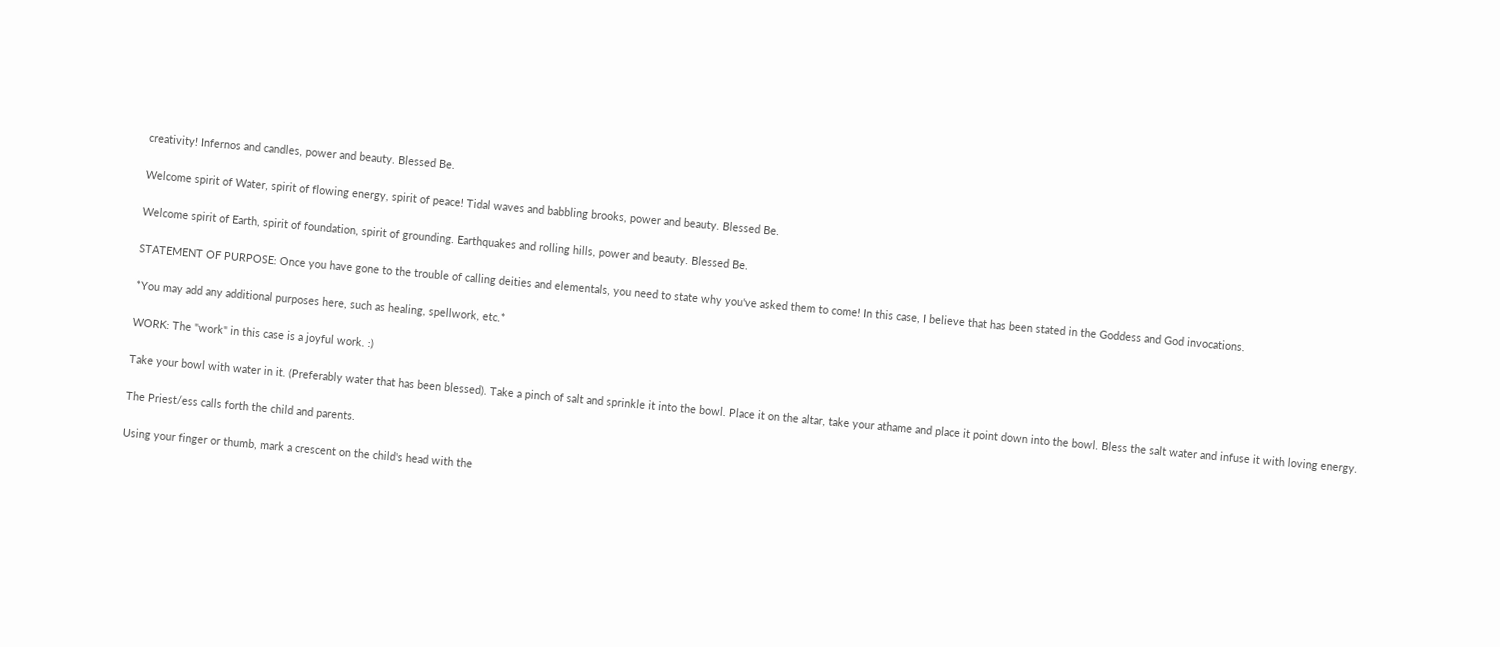creativity! Infernos and candles, power and beauty. Blessed Be.

Welcome spirit of Water, spirit of flowing energy, spirit of peace! Tidal waves and babbling brooks, power and beauty. Blessed Be.

Welcome spirit of Earth, spirit of foundation, spirit of grounding. Earthquakes and rolling hills, power and beauty. Blessed Be.

STATEMENT OF PURPOSE: Once you have gone to the trouble of calling deities and elementals, you need to state why you've asked them to come! In this case, I believe that has been stated in the Goddess and God invocations.

*You may add any additional purposes here, such as healing, spellwork, etc.*

WORK: The "work" in this case is a joyful work. :)

Take your bowl with water in it. (Preferably water that has been blessed). Take a pinch of salt and sprinkle it into the bowl. Place it on the altar, take your athame and place it point down into the bowl. Bless the salt water and infuse it with loving energy.

The Priest/ess calls forth the child and parents.

Using your finger or thumb, mark a crescent on the child's head with the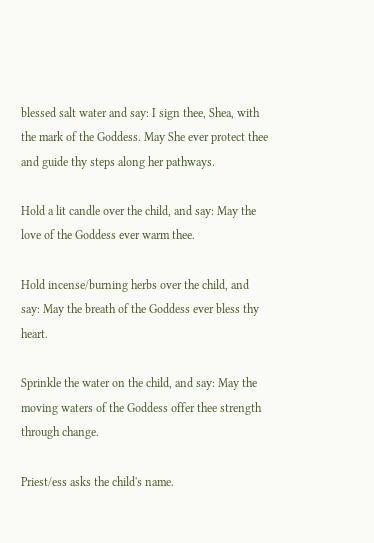blessed salt water and say: I sign thee, Shea, with the mark of the Goddess. May She ever protect thee and guide thy steps along her pathways.

Hold a lit candle over the child, and say: May the love of the Goddess ever warm thee.

Hold incense/burning herbs over the child, and say: May the breath of the Goddess ever bless thy heart.

Sprinkle the water on the child, and say: May the moving waters of the Goddess offer thee strength through change.

Priest/ess asks the child's name.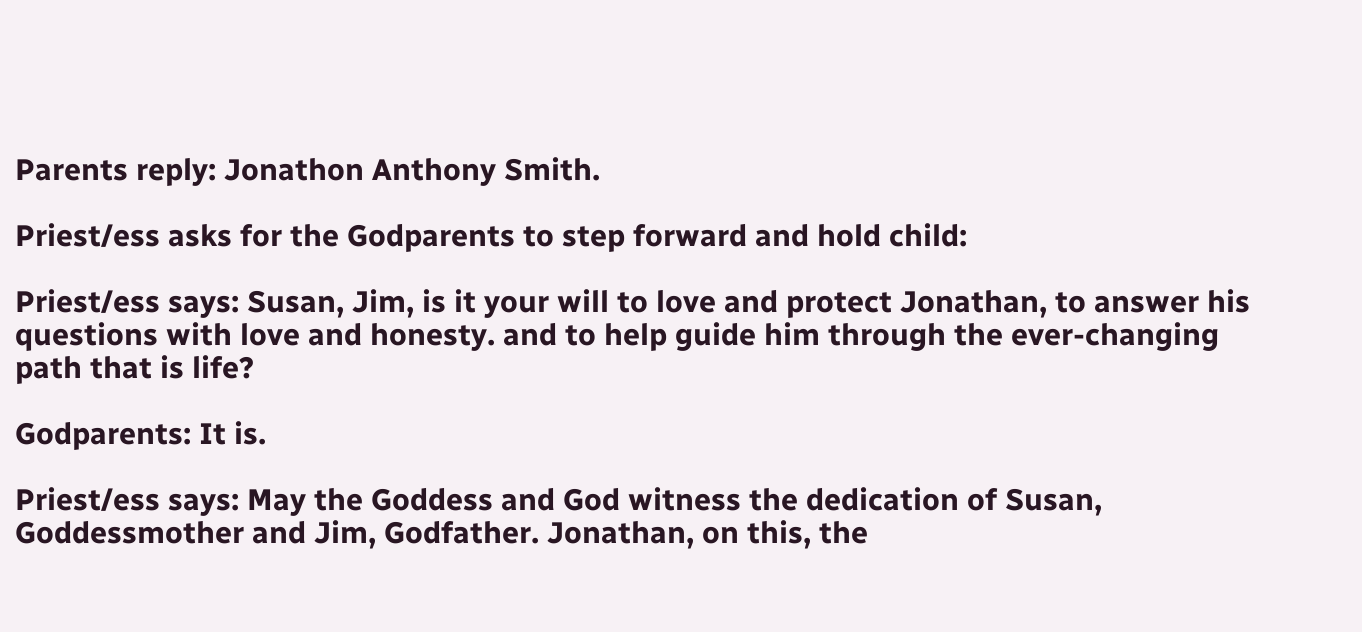Parents reply: Jonathon Anthony Smith.

Priest/ess asks for the Godparents to step forward and hold child:

Priest/ess says: Susan, Jim, is it your will to love and protect Jonathan, to answer his questions with love and honesty. and to help guide him through the ever-changing path that is life?

Godparents: It is.

Priest/ess says: May the Goddess and God witness the dedication of Susan, Goddessmother and Jim, Godfather. Jonathan, on this, the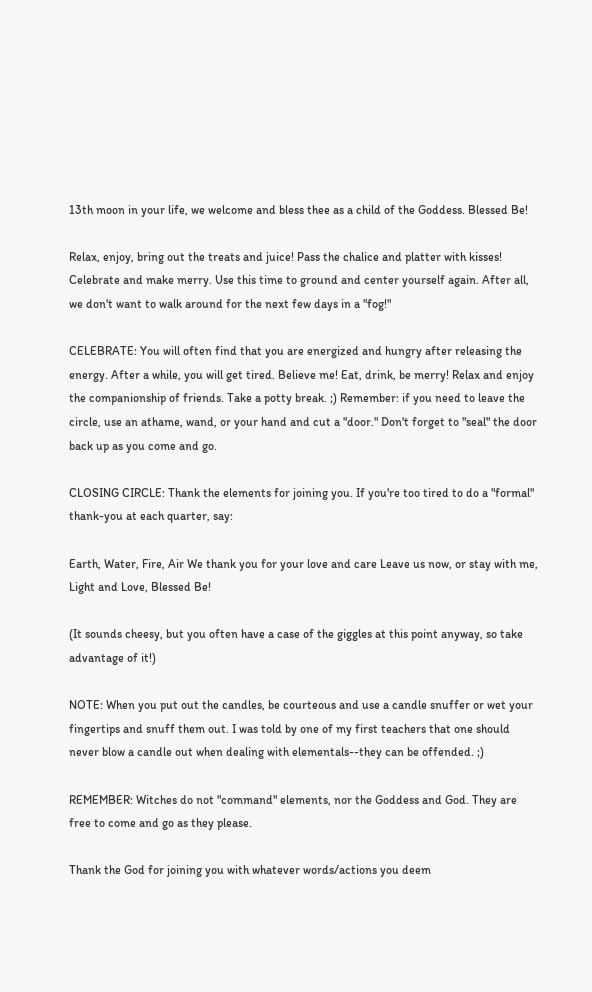13th moon in your life, we welcome and bless thee as a child of the Goddess. Blessed Be!

Relax, enjoy, bring out the treats and juice! Pass the chalice and platter with kisses! Celebrate and make merry. Use this time to ground and center yourself again. After all, we don't want to walk around for the next few days in a "fog!"

CELEBRATE: You will often find that you are energized and hungry after releasing the energy. After a while, you will get tired. Believe me! Eat, drink, be merry! Relax and enjoy the companionship of friends. Take a potty break. ;) Remember: if you need to leave the circle, use an athame, wand, or your hand and cut a "door." Don't forget to "seal" the door back up as you come and go.

CLOSING CIRCLE: Thank the elements for joining you. If you're too tired to do a "formal" thank-you at each quarter, say:

Earth, Water, Fire, Air We thank you for your love and care Leave us now, or stay with me, Light and Love, Blessed Be!

(It sounds cheesy, but you often have a case of the giggles at this point anyway, so take advantage of it!)

NOTE: When you put out the candles, be courteous and use a candle snuffer or wet your fingertips and snuff them out. I was told by one of my first teachers that one should never blow a candle out when dealing with elementals--they can be offended. ;)

REMEMBER: Witches do not "command" elements, nor the Goddess and God. They are free to come and go as they please.

Thank the God for joining you with whatever words/actions you deem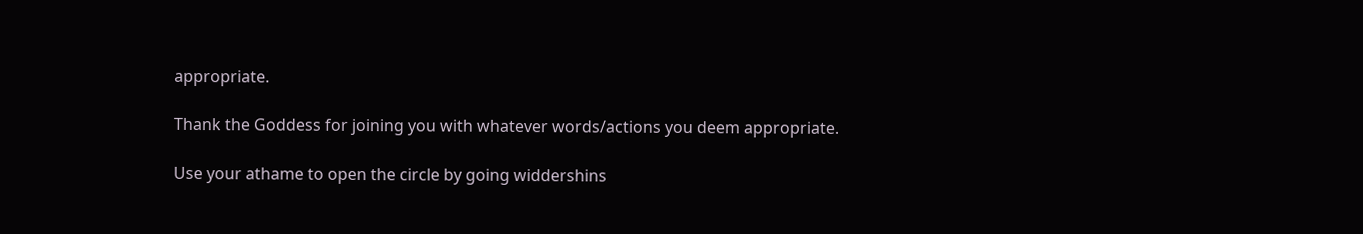appropriate.

Thank the Goddess for joining you with whatever words/actions you deem appropriate.

Use your athame to open the circle by going widdershins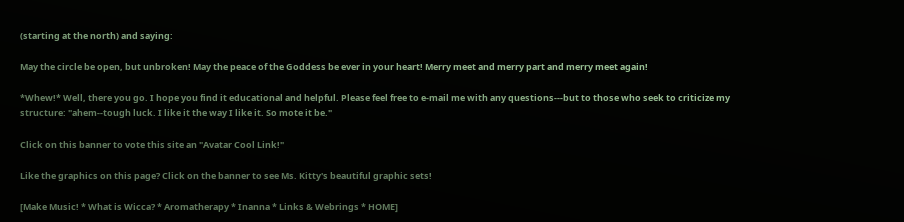(starting at the north) and saying:

May the circle be open, but unbroken! May the peace of the Goddess be ever in your heart! Merry meet and merry part and merry meet again!

*Whew!* Well, there you go. I hope you find it educational and helpful. Please feel free to e-mail me with any questions---but to those who seek to criticize my structure: "ahem--tough luck. I like it the way I like it. So mote it be."

Click on this banner to vote this site an "Avatar Cool Link!"

Like the graphics on this page? Click on the banner to see Ms. Kitty's beautiful graphic sets!

[Make Music! * What is Wicca? * Aromatherapy * Inanna * Links & Webrings * HOME]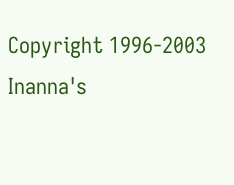Copyright 1996-2003 Inanna's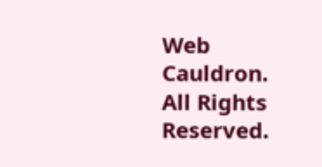Web Cauldron. All Rights Reserved.